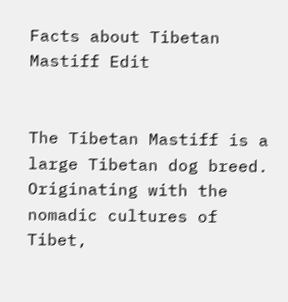Facts about Tibetan Mastiff Edit


The Tibetan Mastiff is a large Tibetan dog breed. Originating with the nomadic cultures of Tibet,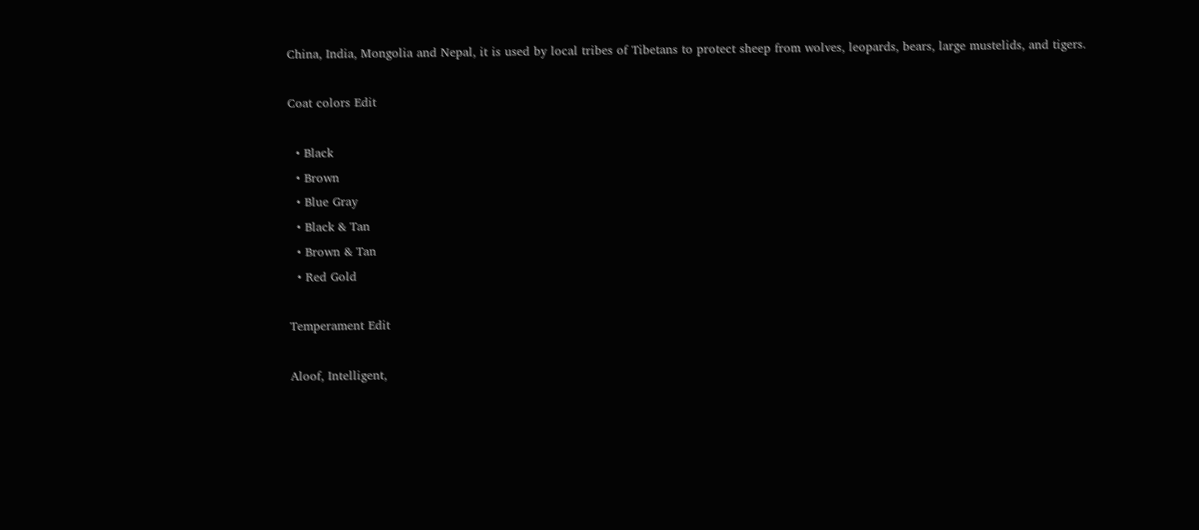China, India, Mongolia and Nepal, it is used by local tribes of Tibetans to protect sheep from wolves, leopards, bears, large mustelids, and tigers.

Coat colors Edit

  • Black
  • Brown
  • Blue Gray
  • Black & Tan
  • Brown & Tan
  • Red Gold

Temperament Edit

Aloof, Intelligent,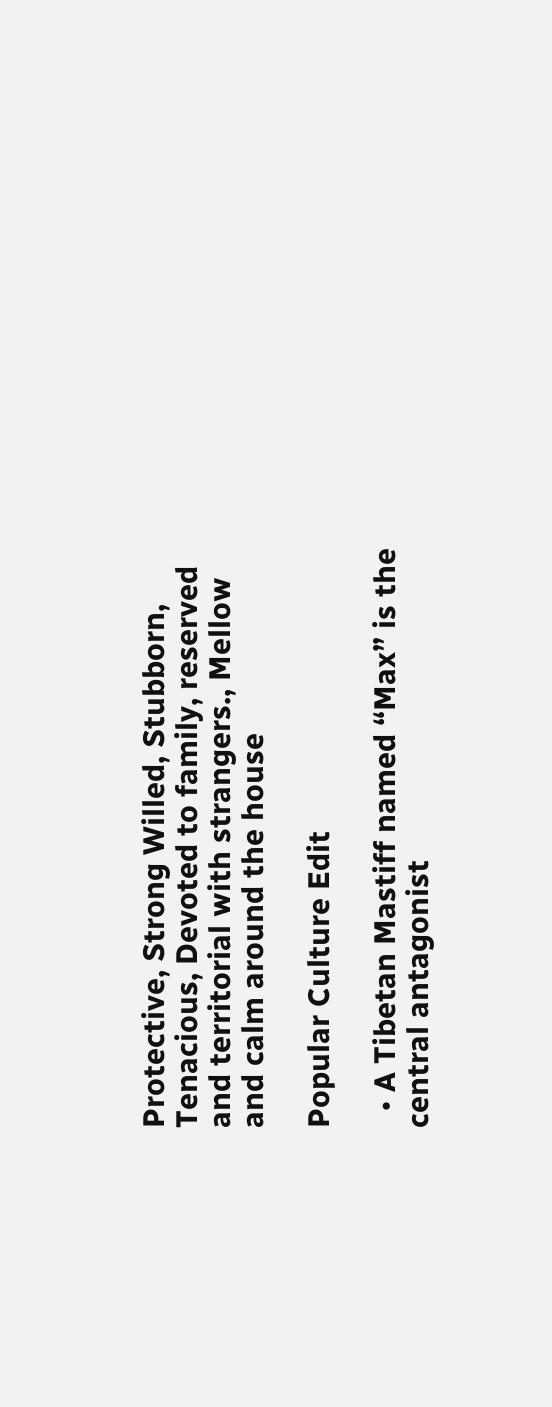Protective, Strong Willed, Stubborn, Tenacious, Devoted to family, reserved and territorial with strangers., Mellow and calm around the house

Popular Culture Edit

  • A Tibetan Mastiff named “Max” is the central antagonist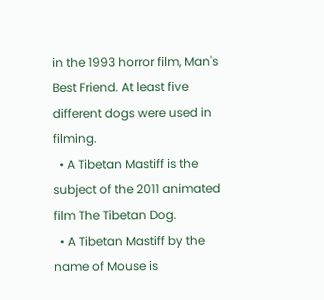in the 1993 horror film, Man's Best Friend. At least five different dogs were used in filming.
  • A Tibetan Mastiff is the subject of the 2011 animated film The Tibetan Dog.
  • A Tibetan Mastiff by the name of Mouse is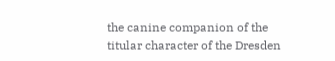the canine companion of the titular character of the Dresden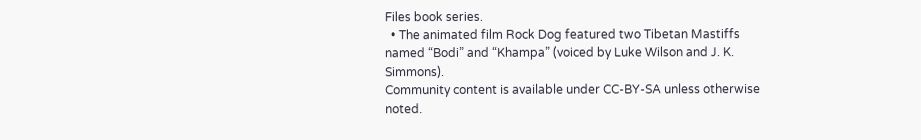Files book series.
  • The animated film Rock Dog featured two Tibetan Mastiffs named “Bodi” and “Khampa” (voiced by Luke Wilson and J. K. Simmons).
Community content is available under CC-BY-SA unless otherwise noted.